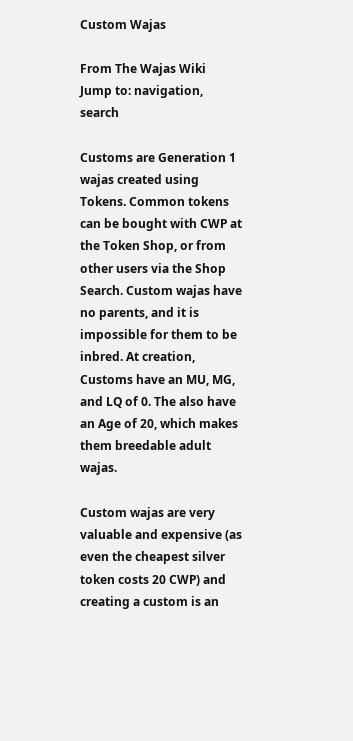Custom Wajas

From The Wajas Wiki
Jump to: navigation, search

Customs are Generation 1 wajas created using Tokens. Common tokens can be bought with CWP at the Token Shop, or from other users via the Shop Search. Custom wajas have no parents, and it is impossible for them to be inbred. At creation, Customs have an MU, MG, and LQ of 0. The also have an Age of 20, which makes them breedable adult wajas.

Custom wajas are very valuable and expensive (as even the cheapest silver token costs 20 CWP) and creating a custom is an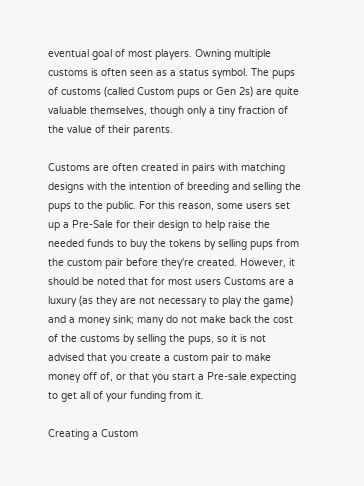eventual goal of most players. Owning multiple customs is often seen as a status symbol. The pups of customs (called Custom pups or Gen 2s) are quite valuable themselves, though only a tiny fraction of the value of their parents.

Customs are often created in pairs with matching designs with the intention of breeding and selling the pups to the public. For this reason, some users set up a Pre-Sale for their design to help raise the needed funds to buy the tokens by selling pups from the custom pair before they're created. However, it should be noted that for most users Customs are a luxury (as they are not necessary to play the game) and a money sink; many do not make back the cost of the customs by selling the pups, so it is not advised that you create a custom pair to make money off of, or that you start a Pre-sale expecting to get all of your funding from it.

Creating a Custom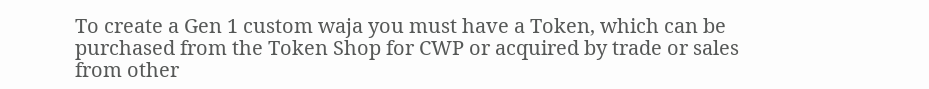To create a Gen 1 custom waja you must have a Token, which can be purchased from the Token Shop for CWP or acquired by trade or sales from other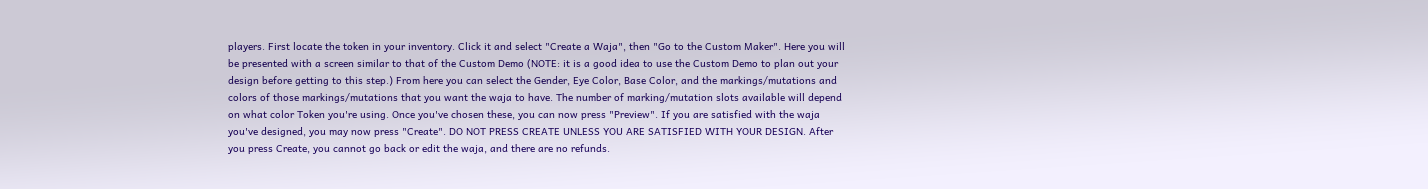players. First locate the token in your inventory. Click it and select "Create a Waja", then "Go to the Custom Maker". Here you will be presented with a screen similar to that of the Custom Demo (NOTE: it is a good idea to use the Custom Demo to plan out your design before getting to this step.) From here you can select the Gender, Eye Color, Base Color, and the markings/mutations and colors of those markings/mutations that you want the waja to have. The number of marking/mutation slots available will depend on what color Token you're using. Once you've chosen these, you can now press "Preview". If you are satisfied with the waja you've designed, you may now press "Create". DO NOT PRESS CREATE UNLESS YOU ARE SATISFIED WITH YOUR DESIGN. After you press Create, you cannot go back or edit the waja, and there are no refunds.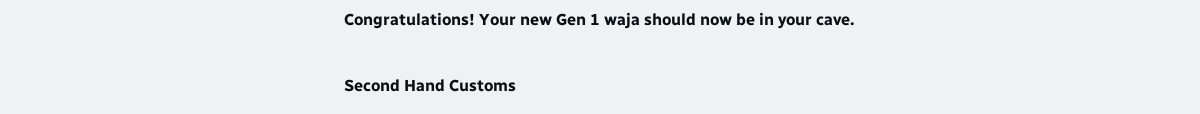Congratulations! Your new Gen 1 waja should now be in your cave.

Second Hand Customs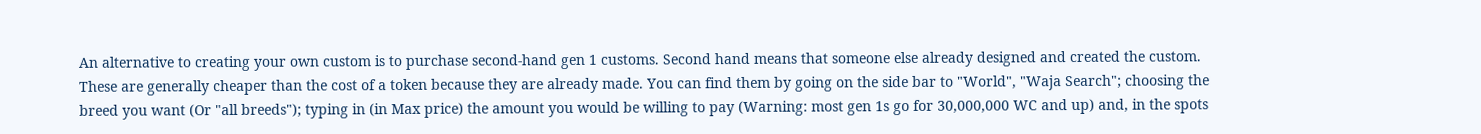An alternative to creating your own custom is to purchase second-hand gen 1 customs. Second hand means that someone else already designed and created the custom. These are generally cheaper than the cost of a token because they are already made. You can find them by going on the side bar to "World", "Waja Search"; choosing the breed you want (Or "all breeds"); typing in (in Max price) the amount you would be willing to pay (Warning: most gen 1s go for 30,000,000 WC and up) and, in the spots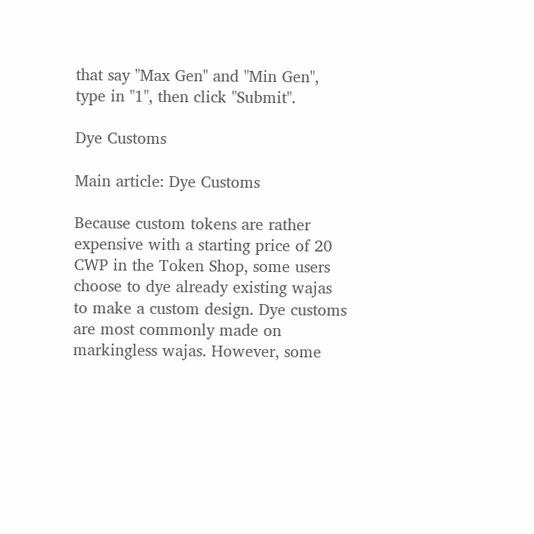that say "Max Gen" and "Min Gen", type in "1", then click "Submit".

Dye Customs

Main article: Dye Customs

Because custom tokens are rather expensive with a starting price of 20 CWP in the Token Shop, some users choose to dye already existing wajas to make a custom design. Dye customs are most commonly made on markingless wajas. However, some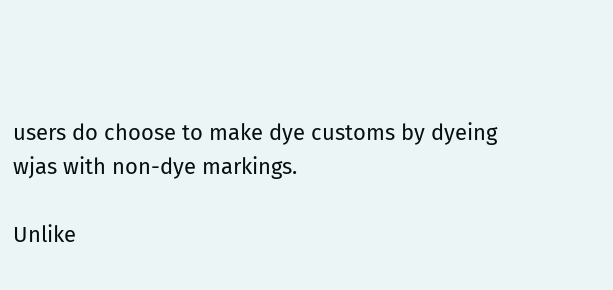users do choose to make dye customs by dyeing wjas with non-dye markings.

Unlike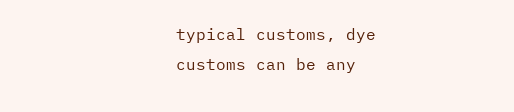typical customs, dye customs can be any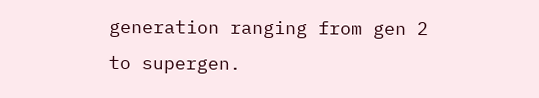generation ranging from gen 2 to supergen.